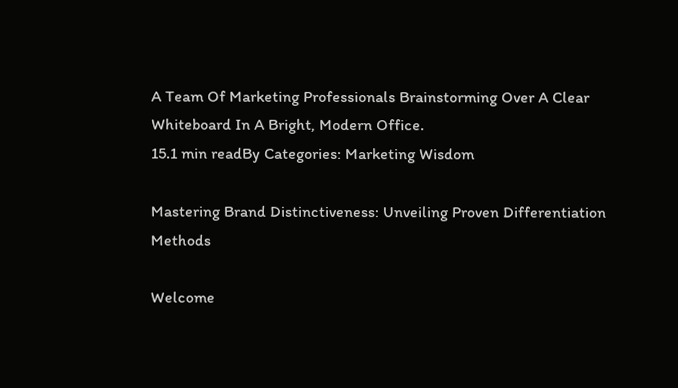A Team Of Marketing Professionals Brainstorming Over A Clear Whiteboard In A Bright, Modern Office.
15.1 min readBy Categories: Marketing Wisdom

Mastering Brand Distinctiveness: Unveiling Proven Differentiation Methods

Welcome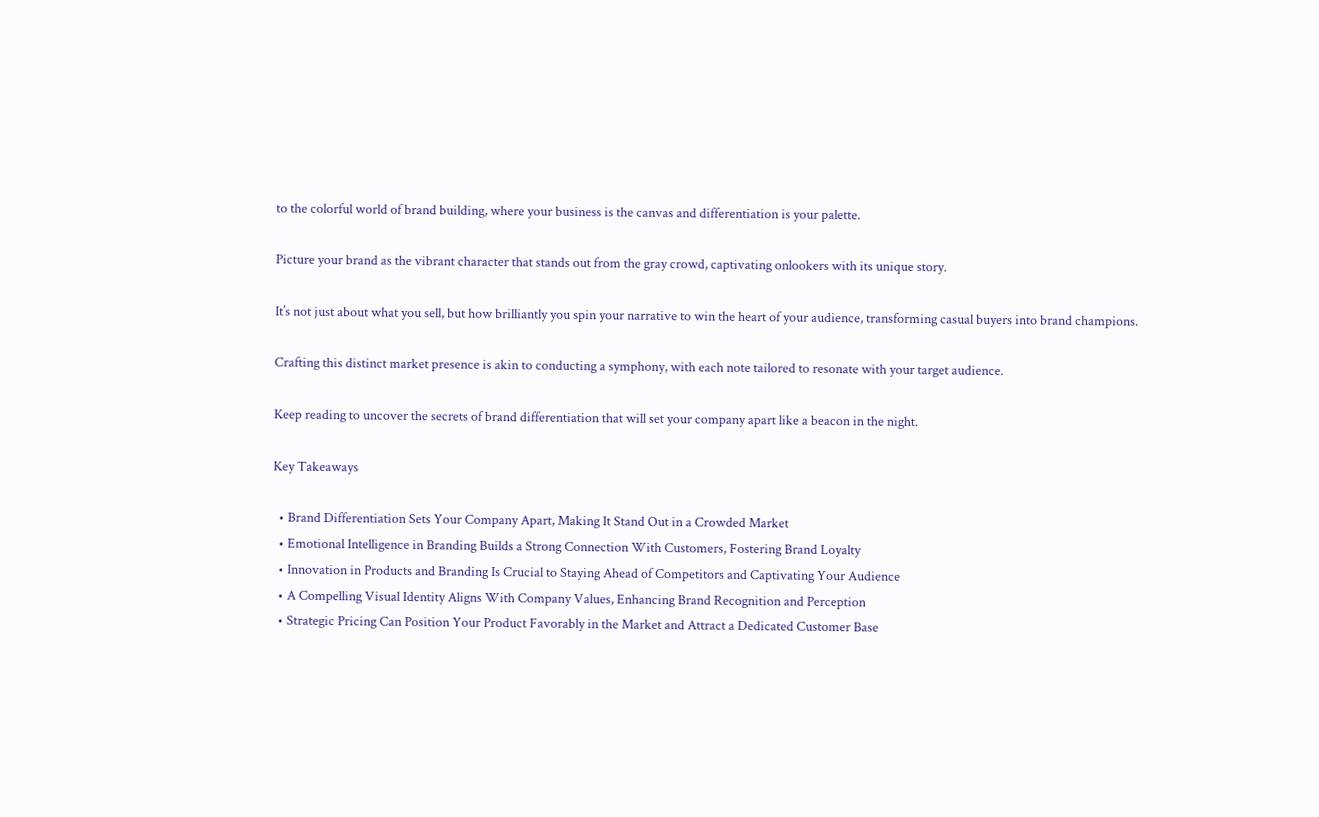to the colorful world of brand building, where your business is the canvas and differentiation is your palette.

Picture your brand as the vibrant character that stands out from the gray crowd, captivating onlookers with its unique story.

It’s not just about what you sell, but how brilliantly you spin your narrative to win the heart of your audience, transforming casual buyers into brand champions.

Crafting this distinct market presence is akin to conducting a symphony, with each note tailored to resonate with your target audience.

Keep reading to uncover the secrets of brand differentiation that will set your company apart like a beacon in the night.

Key Takeaways

  • Brand Differentiation Sets Your Company Apart, Making It Stand Out in a Crowded Market
  • Emotional Intelligence in Branding Builds a Strong Connection With Customers, Fostering Brand Loyalty
  • Innovation in Products and Branding Is Crucial to Staying Ahead of Competitors and Captivating Your Audience
  • A Compelling Visual Identity Aligns With Company Values, Enhancing Brand Recognition and Perception
  • Strategic Pricing Can Position Your Product Favorably in the Market and Attract a Dedicated Customer Base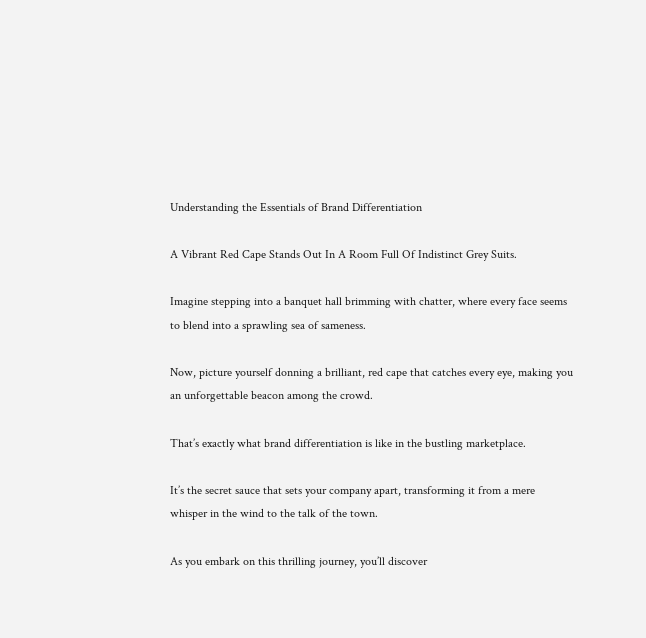Understanding the Essentials of Brand Differentiation

A Vibrant Red Cape Stands Out In A Room Full Of Indistinct Grey Suits.

Imagine stepping into a banquet hall brimming with chatter, where every face seems to blend into a sprawling sea of sameness.

Now, picture yourself donning a brilliant, red cape that catches every eye, making you an unforgettable beacon among the crowd.

That’s exactly what brand differentiation is like in the bustling marketplace.

It’s the secret sauce that sets your company apart, transforming it from a mere whisper in the wind to the talk of the town.

As you embark on this thrilling journey, you’ll discover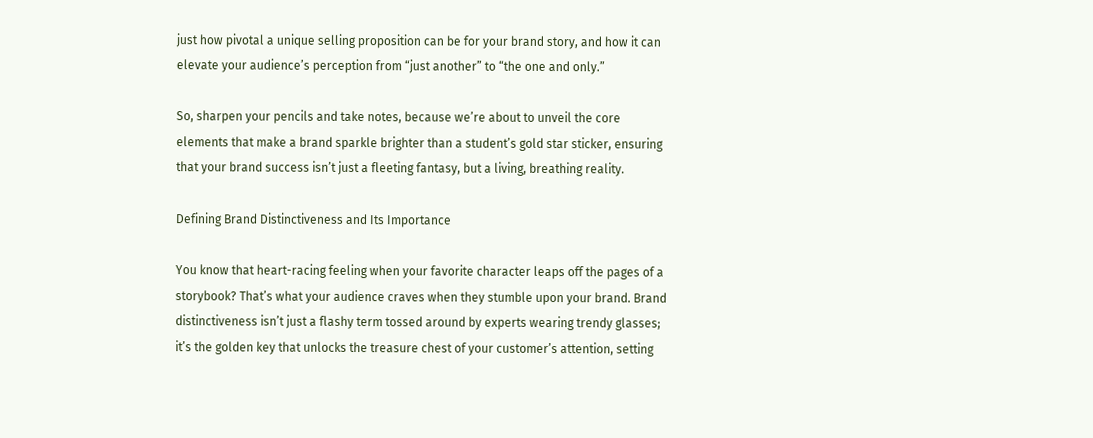just how pivotal a unique selling proposition can be for your brand story, and how it can elevate your audience’s perception from “just another” to “the one and only.”

So, sharpen your pencils and take notes, because we’re about to unveil the core elements that make a brand sparkle brighter than a student’s gold star sticker, ensuring that your brand success isn’t just a fleeting fantasy, but a living, breathing reality.

Defining Brand Distinctiveness and Its Importance

You know that heart-racing feeling when your favorite character leaps off the pages of a storybook? That’s what your audience craves when they stumble upon your brand. Brand distinctiveness isn’t just a flashy term tossed around by experts wearing trendy glasses; it’s the golden key that unlocks the treasure chest of your customer’s attention, setting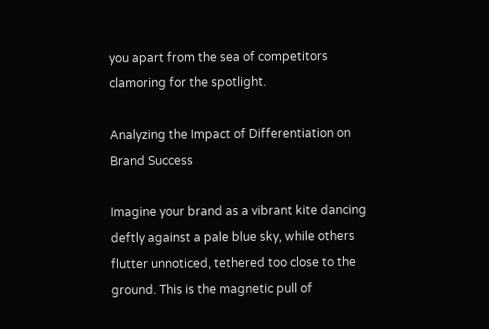you apart from the sea of competitors clamoring for the spotlight.

Analyzing the Impact of Differentiation on Brand Success

Imagine your brand as a vibrant kite dancing deftly against a pale blue sky, while others flutter unnoticed, tethered too close to the ground. This is the magnetic pull of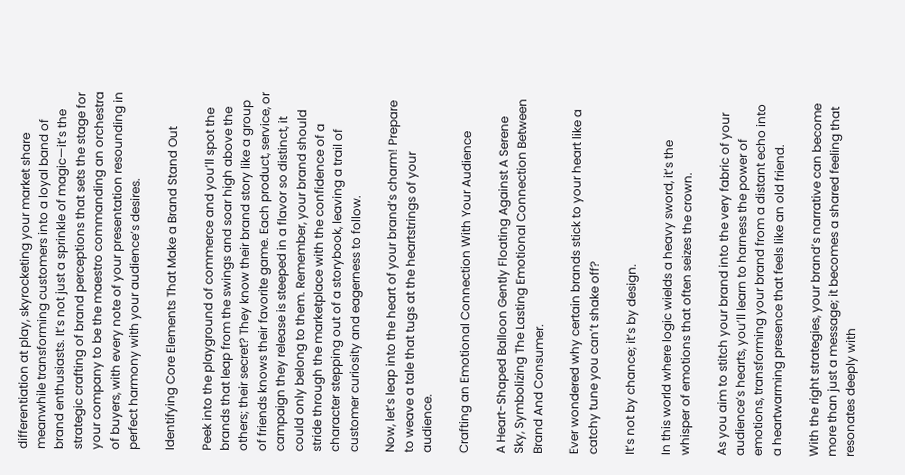differentiation at play, skyrocketing your market share meanwhile transforming customers into a loyal band of brand enthusiasts. It’s not just a sprinkle of magic—it’s the strategic crafting of brand perceptions that sets the stage for your company to be the maestro commanding an orchestra of buyers, with every note of your presentation resounding in perfect harmony with your audience’s desires.

Identifying Core Elements That Make a Brand Stand Out

Peek into the playground of commerce and you’ll spot the brands that leap from the swings and soar high above the others; their secret? They know their brand story like a group of friends knows their favorite game. Each product, service, or campaign they release is steeped in a flavor so distinct, it could only belong to them. Remember, your brand should stride through the marketplace with the confidence of a character stepping out of a storybook, leaving a trail of customer curiosity and eagerness to follow.

Now, let’s leap into the heart of your brand’s charm! Prepare to weave a tale that tugs at the heartstrings of your audience.

Crafting an Emotional Connection With Your Audience

A Heart-Shaped Balloon Gently Floating Against A Serene Sky, Symbolizing The Lasting Emotional Connection Between Brand And Consumer.

Ever wondered why certain brands stick to your heart like a catchy tune you can’t shake off?

It’s not by chance; it’s by design.

In this world where logic wields a heavy sword, it’s the whisper of emotions that often seizes the crown.

As you aim to stitch your brand into the very fabric of your audience’s hearts, you’ll learn to harness the power of emotions, transforming your brand from a distant echo into a heartwarming presence that feels like an old friend.

With the right strategies, your brand’s narrative can become more than just a message; it becomes a shared feeling that resonates deeply with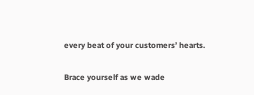every beat of your customers’ hearts.

Brace yourself as we wade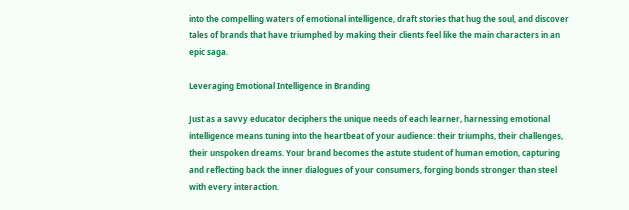into the compelling waters of emotional intelligence, draft stories that hug the soul, and discover tales of brands that have triumphed by making their clients feel like the main characters in an epic saga.

Leveraging Emotional Intelligence in Branding

Just as a savvy educator deciphers the unique needs of each learner, harnessing emotional intelligence means tuning into the heartbeat of your audience: their triumphs, their challenges, their unspoken dreams. Your brand becomes the astute student of human emotion, capturing and reflecting back the inner dialogues of your consumers, forging bonds stronger than steel with every interaction.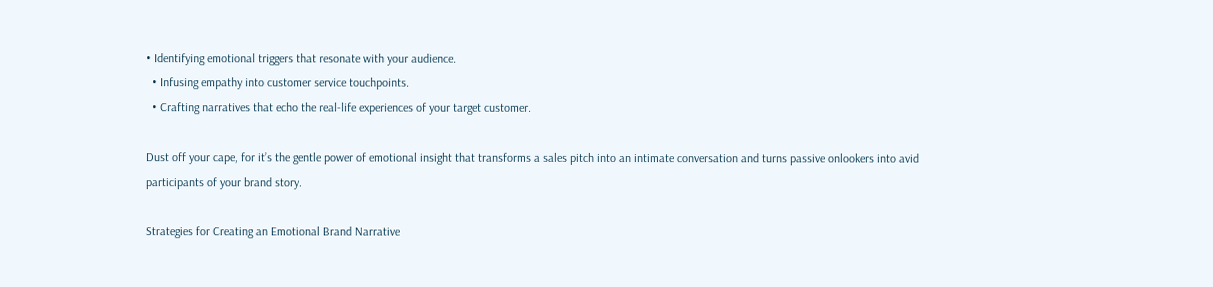• Identifying emotional triggers that resonate with your audience.
  • Infusing empathy into customer service touchpoints.
  • Crafting narratives that echo the real-life experiences of your target customer.

Dust off your cape, for it’s the gentle power of emotional insight that transforms a sales pitch into an intimate conversation and turns passive onlookers into avid participants of your brand story.

Strategies for Creating an Emotional Brand Narrative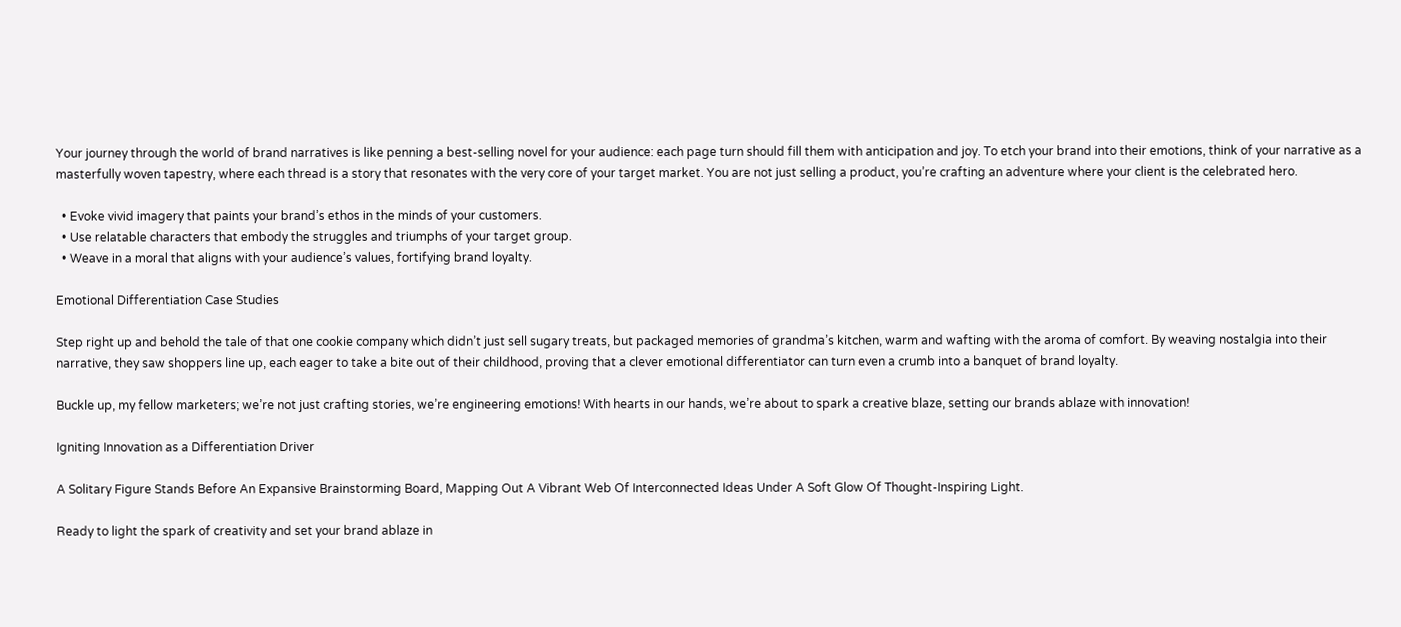Your journey through the world of brand narratives is like penning a best-selling novel for your audience: each page turn should fill them with anticipation and joy. To etch your brand into their emotions, think of your narrative as a masterfully woven tapestry, where each thread is a story that resonates with the very core of your target market. You are not just selling a product, you’re crafting an adventure where your client is the celebrated hero.

  • Evoke vivid imagery that paints your brand’s ethos in the minds of your customers.
  • Use relatable characters that embody the struggles and triumphs of your target group.
  • Weave in a moral that aligns with your audience’s values, fortifying brand loyalty.

Emotional Differentiation Case Studies

Step right up and behold the tale of that one cookie company which didn’t just sell sugary treats, but packaged memories of grandma’s kitchen, warm and wafting with the aroma of comfort. By weaving nostalgia into their narrative, they saw shoppers line up, each eager to take a bite out of their childhood, proving that a clever emotional differentiator can turn even a crumb into a banquet of brand loyalty.

Buckle up, my fellow marketers; we’re not just crafting stories, we’re engineering emotions! With hearts in our hands, we’re about to spark a creative blaze, setting our brands ablaze with innovation!

Igniting Innovation as a Differentiation Driver

A Solitary Figure Stands Before An Expansive Brainstorming Board, Mapping Out A Vibrant Web Of Interconnected Ideas Under A Soft Glow Of Thought-Inspiring Light.

Ready to light the spark of creativity and set your brand ablaze in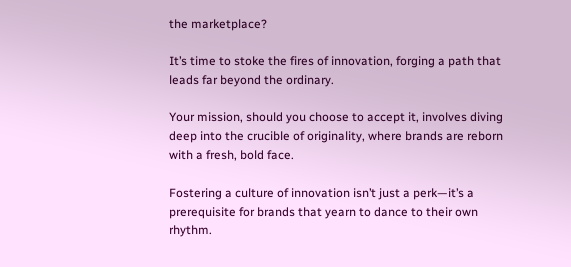the marketplace?

It’s time to stoke the fires of innovation, forging a path that leads far beyond the ordinary.

Your mission, should you choose to accept it, involves diving deep into the crucible of originality, where brands are reborn with a fresh, bold face.

Fostering a culture of innovation isn’t just a perk—it’s a prerequisite for brands that yearn to dance to their own rhythm.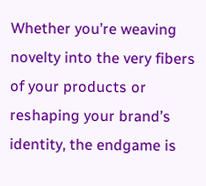Whether you’re weaving novelty into the very fibers of your products or reshaping your brand’s identity, the endgame is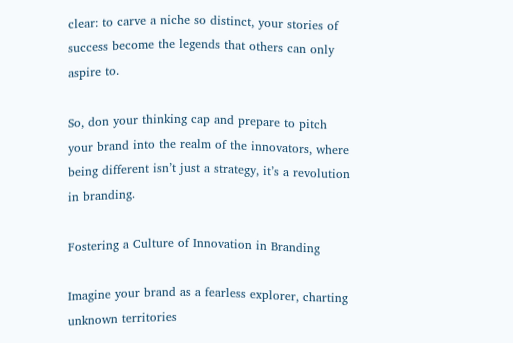clear: to carve a niche so distinct, your stories of success become the legends that others can only aspire to.

So, don your thinking cap and prepare to pitch your brand into the realm of the innovators, where being different isn’t just a strategy, it’s a revolution in branding.

Fostering a Culture of Innovation in Branding

Imagine your brand as a fearless explorer, charting unknown territories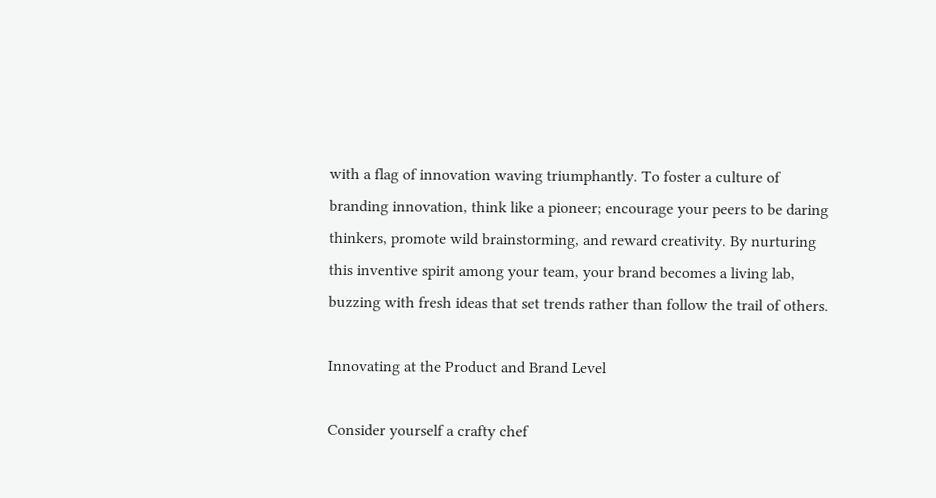with a flag of innovation waving triumphantly. To foster a culture of branding innovation, think like a pioneer; encourage your peers to be daring thinkers, promote wild brainstorming, and reward creativity. By nurturing this inventive spirit among your team, your brand becomes a living lab, buzzing with fresh ideas that set trends rather than follow the trail of others.

Innovating at the Product and Brand Level

Consider yourself a crafty chef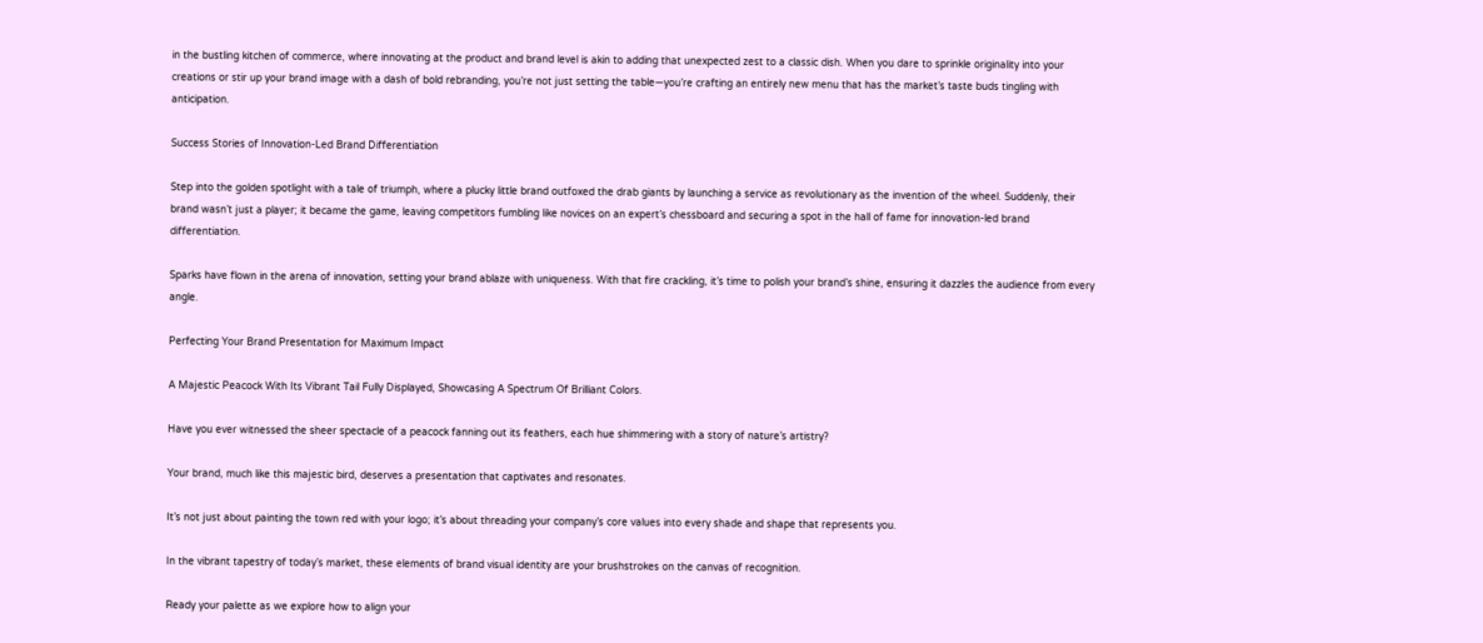in the bustling kitchen of commerce, where innovating at the product and brand level is akin to adding that unexpected zest to a classic dish. When you dare to sprinkle originality into your creations or stir up your brand image with a dash of bold rebranding, you’re not just setting the table—you’re crafting an entirely new menu that has the market’s taste buds tingling with anticipation.

Success Stories of Innovation-Led Brand Differentiation

Step into the golden spotlight with a tale of triumph, where a plucky little brand outfoxed the drab giants by launching a service as revolutionary as the invention of the wheel. Suddenly, their brand wasn’t just a player; it became the game, leaving competitors fumbling like novices on an expert’s chessboard and securing a spot in the hall of fame for innovation-led brand differentiation.

Sparks have flown in the arena of innovation, setting your brand ablaze with uniqueness. With that fire crackling, it’s time to polish your brand’s shine, ensuring it dazzles the audience from every angle.

Perfecting Your Brand Presentation for Maximum Impact

A Majestic Peacock With Its Vibrant Tail Fully Displayed, Showcasing A Spectrum Of Brilliant Colors.

Have you ever witnessed the sheer spectacle of a peacock fanning out its feathers, each hue shimmering with a story of nature’s artistry?

Your brand, much like this majestic bird, deserves a presentation that captivates and resonates.

It’s not just about painting the town red with your logo; it’s about threading your company’s core values into every shade and shape that represents you.

In the vibrant tapestry of today’s market, these elements of brand visual identity are your brushstrokes on the canvas of recognition.

Ready your palette as we explore how to align your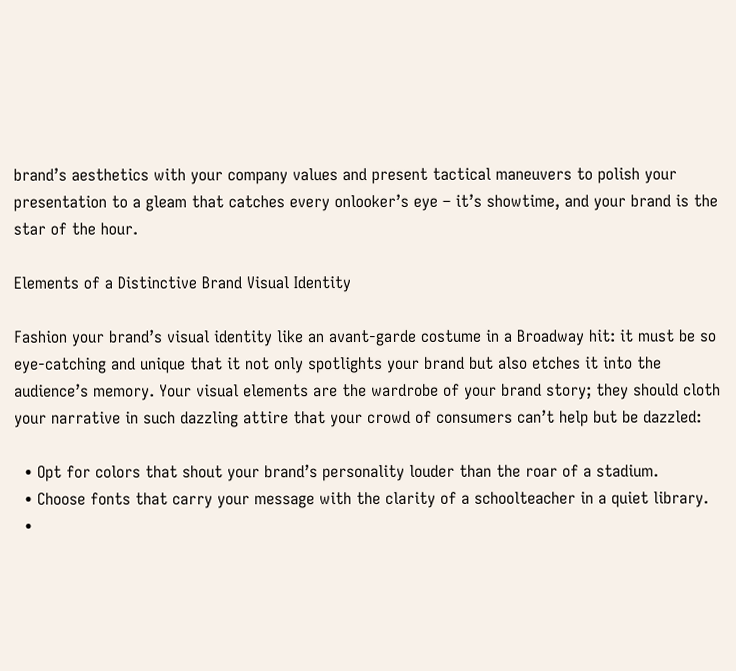brand’s aesthetics with your company values and present tactical maneuvers to polish your presentation to a gleam that catches every onlooker’s eye – it’s showtime, and your brand is the star of the hour.

Elements of a Distinctive Brand Visual Identity

Fashion your brand’s visual identity like an avant-garde costume in a Broadway hit: it must be so eye-catching and unique that it not only spotlights your brand but also etches it into the audience’s memory. Your visual elements are the wardrobe of your brand story; they should cloth your narrative in such dazzling attire that your crowd of consumers can’t help but be dazzled:

  • Opt for colors that shout your brand’s personality louder than the roar of a stadium.
  • Choose fonts that carry your message with the clarity of a schoolteacher in a quiet library.
  •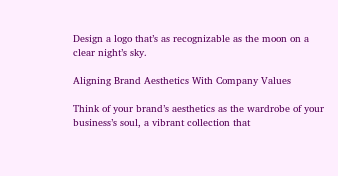Design a logo that’s as recognizable as the moon on a clear night’s sky.

Aligning Brand Aesthetics With Company Values

Think of your brand’s aesthetics as the wardrobe of your business’s soul, a vibrant collection that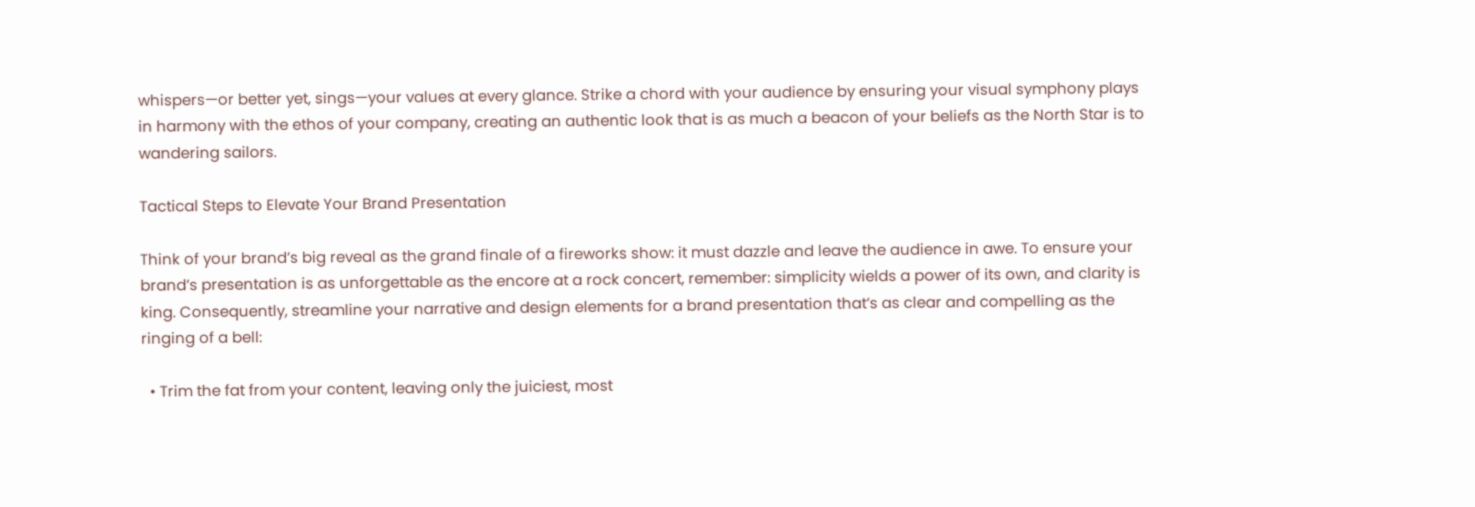whispers—or better yet, sings—your values at every glance. Strike a chord with your audience by ensuring your visual symphony plays in harmony with the ethos of your company, creating an authentic look that is as much a beacon of your beliefs as the North Star is to wandering sailors.

Tactical Steps to Elevate Your Brand Presentation

Think of your brand’s big reveal as the grand finale of a fireworks show: it must dazzle and leave the audience in awe. To ensure your brand’s presentation is as unforgettable as the encore at a rock concert, remember: simplicity wields a power of its own, and clarity is king. Consequently, streamline your narrative and design elements for a brand presentation that’s as clear and compelling as the ringing of a bell:

  • Trim the fat from your content, leaving only the juiciest, most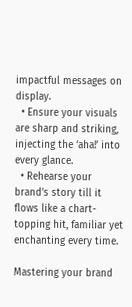impactful messages on display.
  • Ensure your visuals are sharp and striking, injecting the ‘aha!’ into every glance.
  • Rehearse your brand’s story till it flows like a chart-topping hit, familiar yet enchanting every time.

Mastering your brand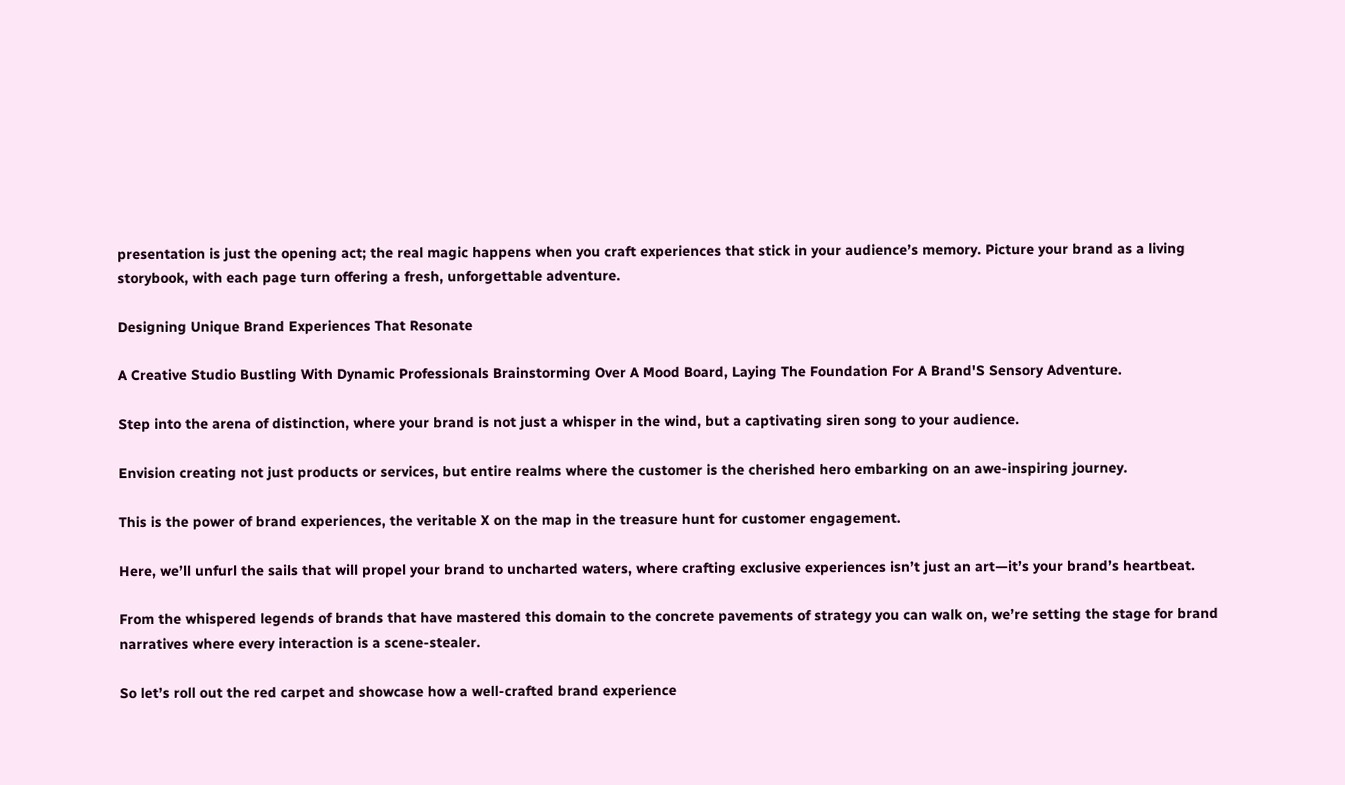presentation is just the opening act; the real magic happens when you craft experiences that stick in your audience’s memory. Picture your brand as a living storybook, with each page turn offering a fresh, unforgettable adventure.

Designing Unique Brand Experiences That Resonate

A Creative Studio Bustling With Dynamic Professionals Brainstorming Over A Mood Board, Laying The Foundation For A Brand'S Sensory Adventure.

Step into the arena of distinction, where your brand is not just a whisper in the wind, but a captivating siren song to your audience.

Envision creating not just products or services, but entire realms where the customer is the cherished hero embarking on an awe-inspiring journey.

This is the power of brand experiences, the veritable X on the map in the treasure hunt for customer engagement.

Here, we’ll unfurl the sails that will propel your brand to uncharted waters, where crafting exclusive experiences isn’t just an art—it’s your brand’s heartbeat.

From the whispered legends of brands that have mastered this domain to the concrete pavements of strategy you can walk on, we’re setting the stage for brand narratives where every interaction is a scene-stealer.

So let’s roll out the red carpet and showcase how a well-crafted brand experience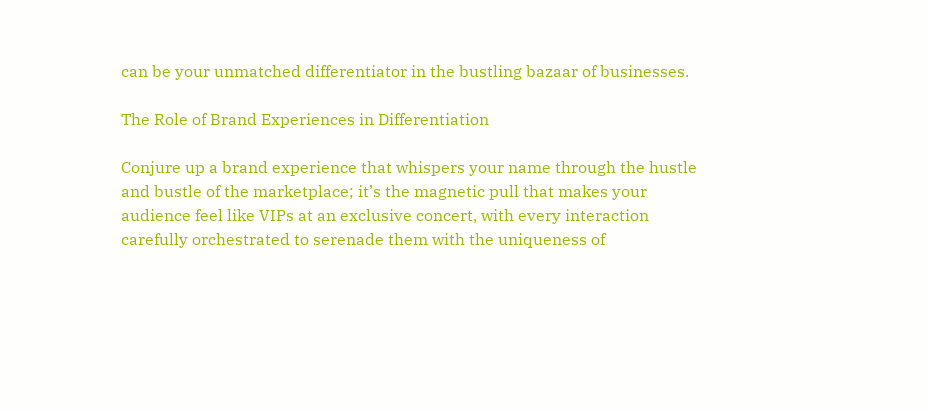can be your unmatched differentiator in the bustling bazaar of businesses.

The Role of Brand Experiences in Differentiation

Conjure up a brand experience that whispers your name through the hustle and bustle of the marketplace; it’s the magnetic pull that makes your audience feel like VIPs at an exclusive concert, with every interaction carefully orchestrated to serenade them with the uniqueness of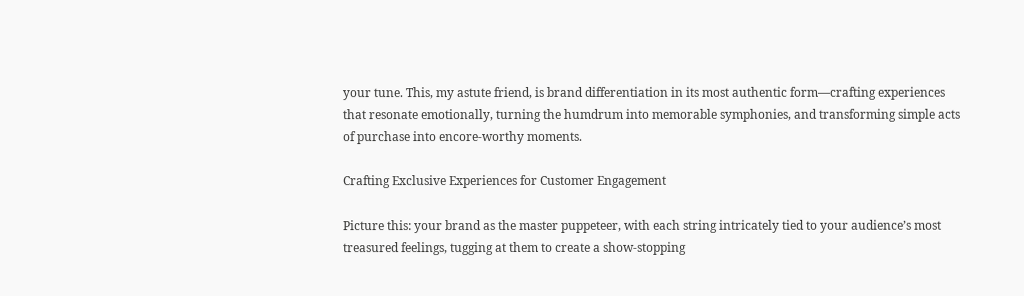your tune. This, my astute friend, is brand differentiation in its most authentic form—crafting experiences that resonate emotionally, turning the humdrum into memorable symphonies, and transforming simple acts of purchase into encore-worthy moments.

Crafting Exclusive Experiences for Customer Engagement

Picture this: your brand as the master puppeteer, with each string intricately tied to your audience’s most treasured feelings, tugging at them to create a show-stopping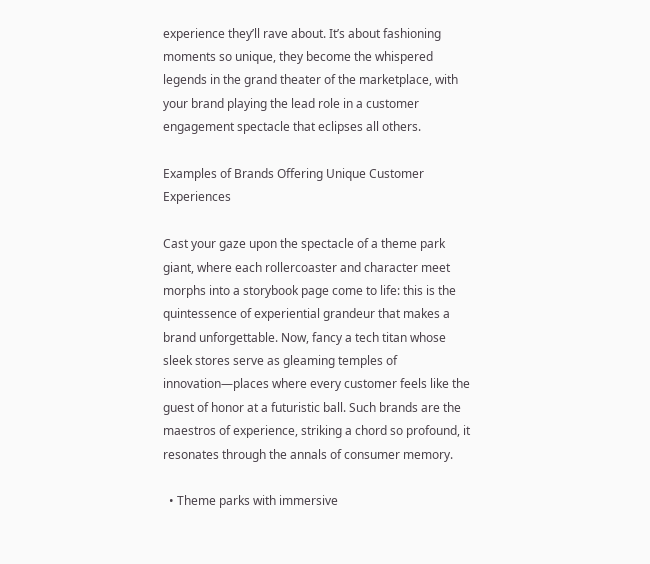experience they’ll rave about. It’s about fashioning moments so unique, they become the whispered legends in the grand theater of the marketplace, with your brand playing the lead role in a customer engagement spectacle that eclipses all others.

Examples of Brands Offering Unique Customer Experiences

Cast your gaze upon the spectacle of a theme park giant, where each rollercoaster and character meet morphs into a storybook page come to life: this is the quintessence of experiential grandeur that makes a brand unforgettable. Now, fancy a tech titan whose sleek stores serve as gleaming temples of innovation—places where every customer feels like the guest of honor at a futuristic ball. Such brands are the maestros of experience, striking a chord so profound, it resonates through the annals of consumer memory.

  • Theme parks with immersive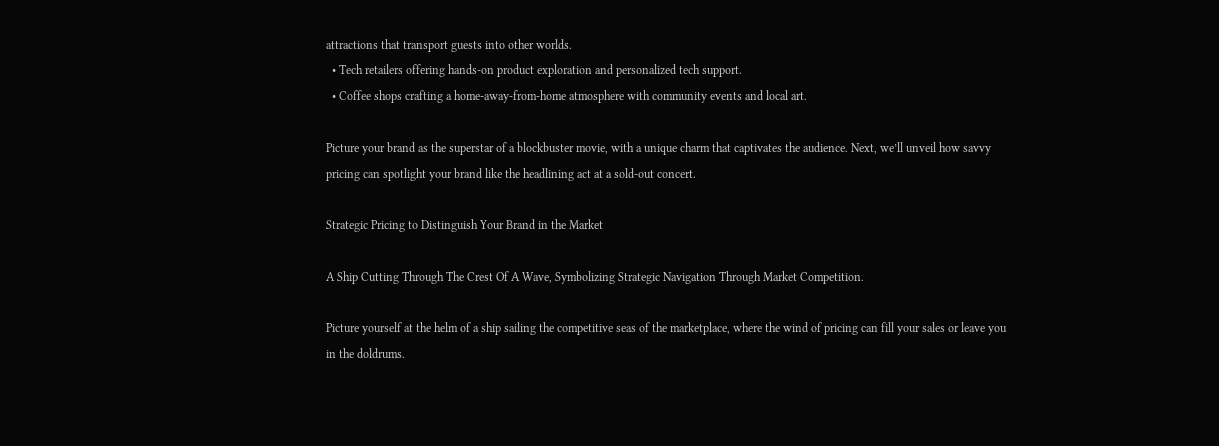attractions that transport guests into other worlds.
  • Tech retailers offering hands-on product exploration and personalized tech support.
  • Coffee shops crafting a home-away-from-home atmosphere with community events and local art.

Picture your brand as the superstar of a blockbuster movie, with a unique charm that captivates the audience. Next, we’ll unveil how savvy pricing can spotlight your brand like the headlining act at a sold-out concert.

Strategic Pricing to Distinguish Your Brand in the Market

A Ship Cutting Through The Crest Of A Wave, Symbolizing Strategic Navigation Through Market Competition.

Picture yourself at the helm of a ship sailing the competitive seas of the marketplace, where the wind of pricing can fill your sales or leave you in the doldrums.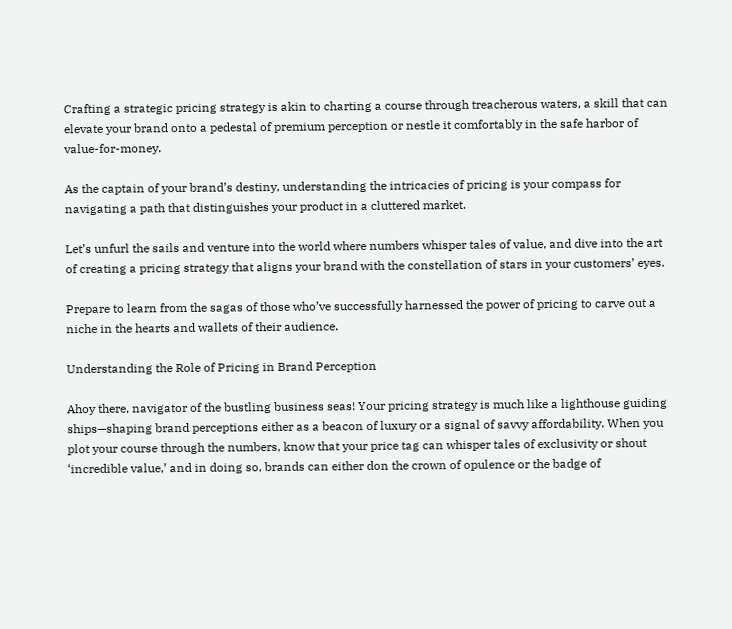Crafting a strategic pricing strategy is akin to charting a course through treacherous waters, a skill that can elevate your brand onto a pedestal of premium perception or nestle it comfortably in the safe harbor of value-for-money.

As the captain of your brand’s destiny, understanding the intricacies of pricing is your compass for navigating a path that distinguishes your product in a cluttered market.

Let’s unfurl the sails and venture into the world where numbers whisper tales of value, and dive into the art of creating a pricing strategy that aligns your brand with the constellation of stars in your customers’ eyes.

Prepare to learn from the sagas of those who’ve successfully harnessed the power of pricing to carve out a niche in the hearts and wallets of their audience.

Understanding the Role of Pricing in Brand Perception

Ahoy there, navigator of the bustling business seas! Your pricing strategy is much like a lighthouse guiding ships—shaping brand perceptions either as a beacon of luxury or a signal of savvy affordability. When you plot your course through the numbers, know that your price tag can whisper tales of exclusivity or shout ‘incredible value,’ and in doing so, brands can either don the crown of opulence or the badge of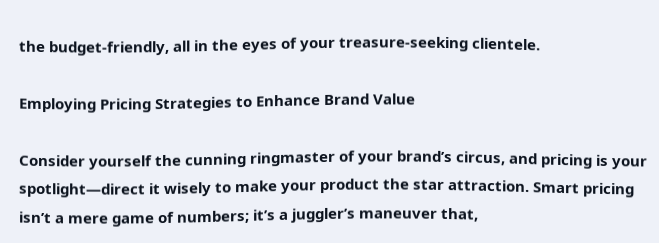the budget-friendly, all in the eyes of your treasure-seeking clientele.

Employing Pricing Strategies to Enhance Brand Value

Consider yourself the cunning ringmaster of your brand’s circus, and pricing is your spotlight—direct it wisely to make your product the star attraction. Smart pricing isn’t a mere game of numbers; it’s a juggler’s maneuver that,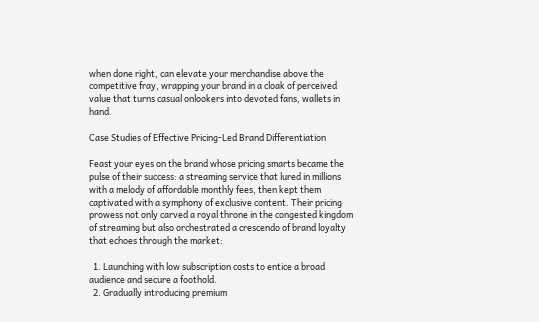when done right, can elevate your merchandise above the competitive fray, wrapping your brand in a cloak of perceived value that turns casual onlookers into devoted fans, wallets in hand.

Case Studies of Effective Pricing-Led Brand Differentiation

Feast your eyes on the brand whose pricing smarts became the pulse of their success: a streaming service that lured in millions with a melody of affordable monthly fees, then kept them captivated with a symphony of exclusive content. Their pricing prowess not only carved a royal throne in the congested kingdom of streaming but also orchestrated a crescendo of brand loyalty that echoes through the market:

  1. Launching with low subscription costs to entice a broad audience and secure a foothold.
  2. Gradually introducing premium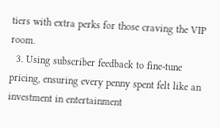tiers with extra perks for those craving the VIP room.
  3. Using subscriber feedback to fine-tune pricing, ensuring every penny spent felt like an investment in entertainment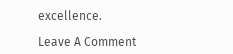excellence.

Leave A Comment